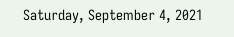Saturday, September 4, 2021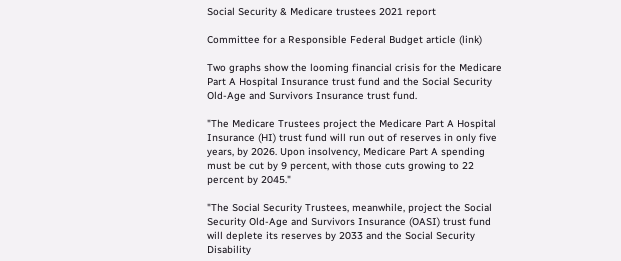Social Security & Medicare trustees 2021 report

Committee for a Responsible Federal Budget article (link)

Two graphs show the looming financial crisis for the Medicare Part A Hospital Insurance trust fund and the Social Security Old-Age and Survivors Insurance trust fund.

"The Medicare Trustees project the Medicare Part A Hospital Insurance (HI) trust fund will run out of reserves in only five years, by 2026. Upon insolvency, Medicare Part A spending must be cut by 9 percent, with those cuts growing to 22 percent by 2045."

"The Social Security Trustees, meanwhile, project the Social Security Old-Age and Survivors Insurance (OASI) trust fund will deplete its reserves by 2033 and the Social Security Disability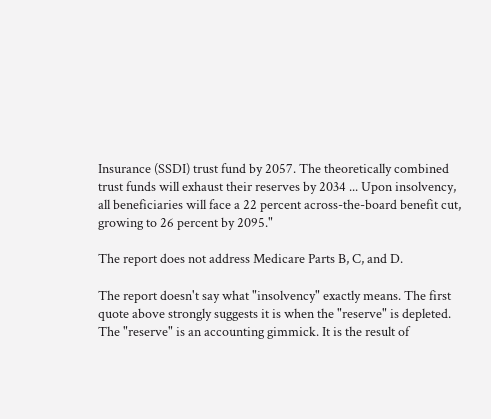Insurance (SSDI) trust fund by 2057. The theoretically combined trust funds will exhaust their reserves by 2034 ... Upon insolvency, all beneficiaries will face a 22 percent across-the-board benefit cut, growing to 26 percent by 2095."

The report does not address Medicare Parts B, C, and D.

The report doesn't say what "insolvency" exactly means. The first quote above strongly suggests it is when the "reserve" is depleted. The "reserve" is an accounting gimmick. It is the result of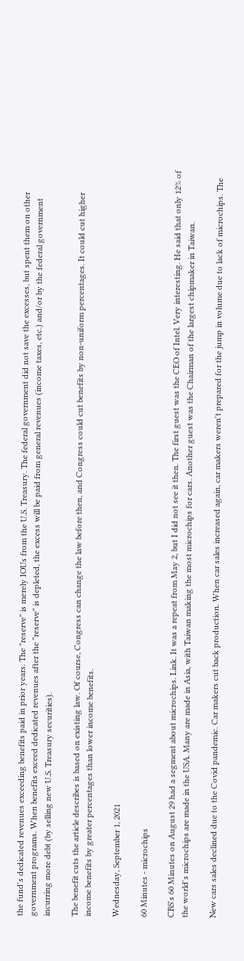the fund's dedicated revenues exceeding benefits paid in prior years. The "reserve" is merely IOUs from the U.S. Treasury. The federal government did not save the excesses, but spent them on other government programs. When benefits exceed dedicated revenues after the "reserve" is depleted, the excess will be paid from general revenues (income taxes, etc.) and/or by the federal government incurring more debt (by selling new U.S. Treasury securities).

The benefit cuts the article describes is based on existing law. Of course, Congress can change the law before then, and Congress could cut benefits by non-uniform percentages. It could cut higher income benefits by greater percentages than lower income benefits.

Wednesday, September 1, 2021

60 Minutes - microchips

CBS's 60 Minutes on August 29 had a segment about microchips. Link. It was a repeat from May 2, but I did not see it then. The first guest was the CEO of Intel. Very interesting. He said that only 12% of the world's microchips are made in the USA. Many are made in Asia, with Taiwan making the most microchips for cars. Another guest was the Chairman of the largest chipmaker in Taiwan.

New cars sales declined due to the Covid pandemic. Car makers cut back production. When car sales increased again, car makers weren't prepared for the jump in volume due to lack of microchips. The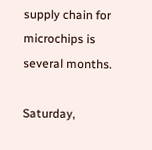supply chain for microchips is several months.

Saturday,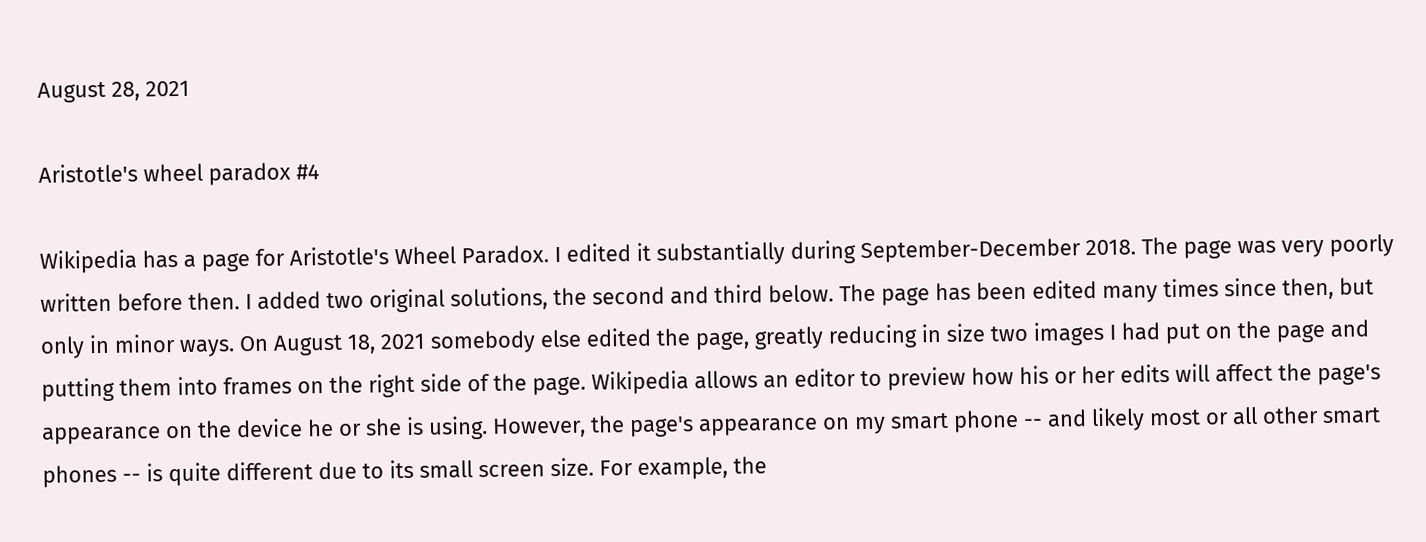August 28, 2021

Aristotle's wheel paradox #4

Wikipedia has a page for Aristotle's Wheel Paradox. I edited it substantially during September-December 2018. The page was very poorly written before then. I added two original solutions, the second and third below. The page has been edited many times since then, but only in minor ways. On August 18, 2021 somebody else edited the page, greatly reducing in size two images I had put on the page and putting them into frames on the right side of the page. Wikipedia allows an editor to preview how his or her edits will affect the page's appearance on the device he or she is using. However, the page's appearance on my smart phone -- and likely most or all other smart phones -- is quite different due to its small screen size. For example, the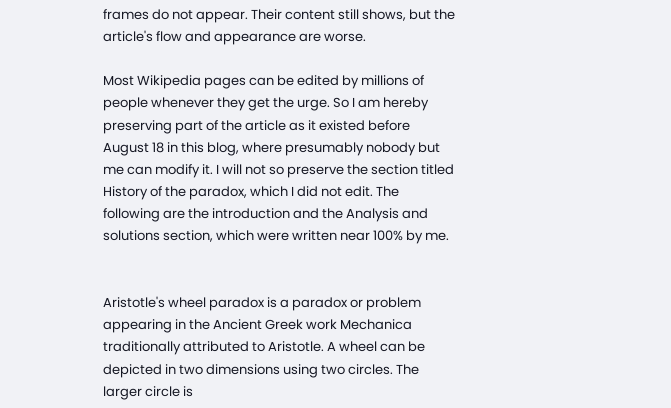frames do not appear. Their content still shows, but the article's flow and appearance are worse.

Most Wikipedia pages can be edited by millions of people whenever they get the urge. So I am hereby preserving part of the article as it existed before August 18 in this blog, where presumably nobody but me can modify it. I will not so preserve the section titled History of the paradox, which I did not edit. The following are the introduction and the Analysis and solutions section, which were written near 100% by me.


Aristotle's wheel paradox is a paradox or problem appearing in the Ancient Greek work Mechanica traditionally attributed to Aristotle. A wheel can be depicted in two dimensions using two circles. The larger circle is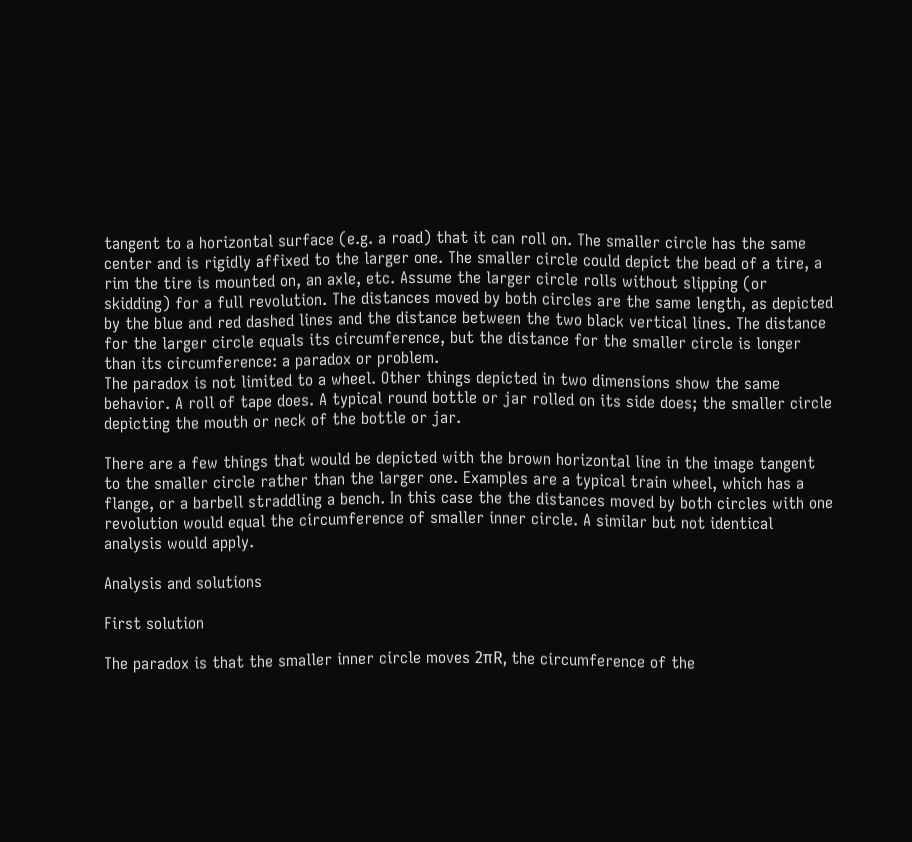tangent to a horizontal surface (e.g. a road) that it can roll on. The smaller circle has the same center and is rigidly affixed to the larger one. The smaller circle could depict the bead of a tire, a rim the tire is mounted on, an axle, etc. Assume the larger circle rolls without slipping (or skidding) for a full revolution. The distances moved by both circles are the same length, as depicted by the blue and red dashed lines and the distance between the two black vertical lines. The distance for the larger circle equals its circumference, but the distance for the smaller circle is longer than its circumference: a paradox or problem.
The paradox is not limited to a wheel. Other things depicted in two dimensions show the same behavior. A roll of tape does. A typical round bottle or jar rolled on its side does; the smaller circle depicting the mouth or neck of the bottle or jar.

There are a few things that would be depicted with the brown horizontal line in the image tangent to the smaller circle rather than the larger one. Examples are a typical train wheel, which has a flange, or a barbell straddling a bench. In this case the the distances moved by both circles with one revolution would equal the circumference of smaller inner circle. A similar but not identical analysis would apply.

Analysis and solutions

First solution

The paradox is that the smaller inner circle moves 2πR, the circumference of the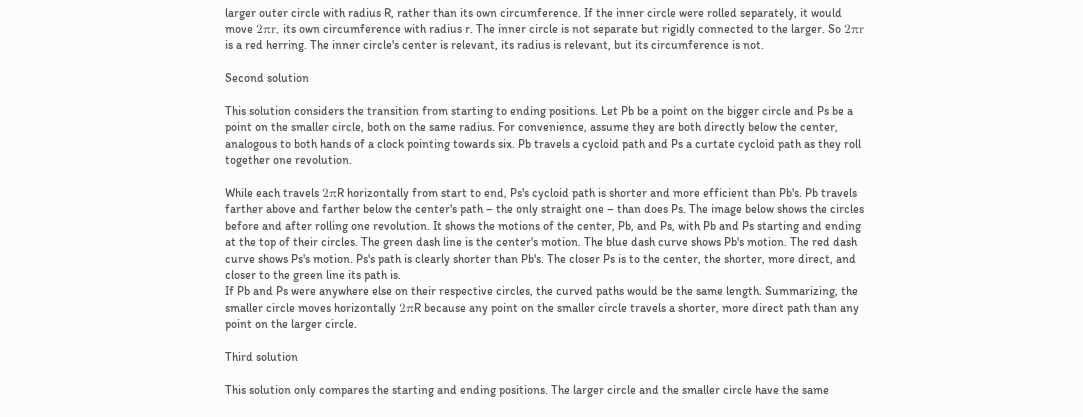larger outer circle with radius R, rather than its own circumference. If the inner circle were rolled separately, it would move 2πr, its own circumference with radius r. The inner circle is not separate but rigidly connected to the larger. So 2πr is a red herring. The inner circle's center is relevant, its radius is relevant, but its circumference is not.

Second solution

This solution considers the transition from starting to ending positions. Let Pb be a point on the bigger circle and Ps be a point on the smaller circle, both on the same radius. For convenience, assume they are both directly below the center, analogous to both hands of a clock pointing towards six. Pb travels a cycloid path and Ps a curtate cycloid path as they roll together one revolution.

While each travels 2πR horizontally from start to end, Ps's cycloid path is shorter and more efficient than Pb's. Pb travels farther above and farther below the center's path – the only straight one – than does Ps. The image below shows the circles before and after rolling one revolution. It shows the motions of the center, Pb, and Ps, with Pb and Ps starting and ending at the top of their circles. The green dash line is the center's motion. The blue dash curve shows Pb's motion. The red dash curve shows Ps's motion. Ps's path is clearly shorter than Pb's. The closer Ps is to the center, the shorter, more direct, and closer to the green line its path is.
If Pb and Ps were anywhere else on their respective circles, the curved paths would be the same length. Summarizing, the smaller circle moves horizontally 2πR because any point on the smaller circle travels a shorter, more direct path than any point on the larger circle.

Third solution

This solution only compares the starting and ending positions. The larger circle and the smaller circle have the same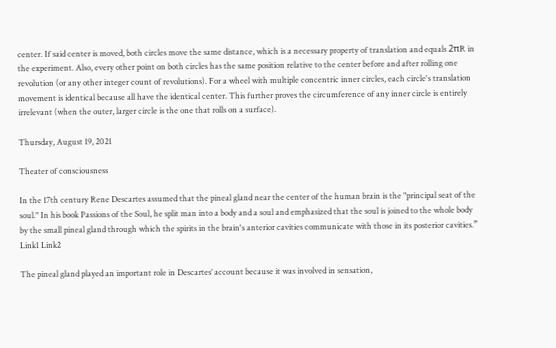center. If said center is moved, both circles move the same distance, which is a necessary property of translation and equals 2πR in the experiment. Also, every other point on both circles has the same position relative to the center before and after rolling one revolution (or any other integer count of revolutions). For a wheel with multiple concentric inner circles, each circle's translation movement is identical because all have the identical center. This further proves the circumference of any inner circle is entirely irrelevant (when the outer, larger circle is the one that rolls on a surface).

Thursday, August 19, 2021

Theater of consciousness

In the 17th century Rene Descartes assumed that the pineal gland near the center of the human brain is the "principal seat of the soul." In his book Passions of the Soul, he split man into a body and a soul and emphasized that the soul is joined to the whole body by the small pineal gland through which the spirits in the brain's anterior cavities communicate with those in its posterior cavities.” Link1 Link2

The pineal gland played an important role in Descartes’ account because it was involved in sensation,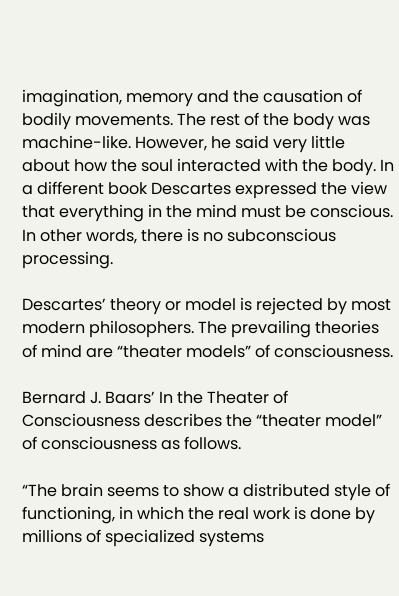imagination, memory and the causation of bodily movements. The rest of the body was machine-like. However, he said very little about how the soul interacted with the body. In a different book Descartes expressed the view that everything in the mind must be conscious. In other words, there is no subconscious processing.

Descartes’ theory or model is rejected by most modern philosophers. The prevailing theories of mind are “theater models” of consciousness.

Bernard J. Baars’ In the Theater of Consciousness describes the “theater model” of consciousness as follows.

“The brain seems to show a distributed style of functioning, in which the real work is done by millions of specialized systems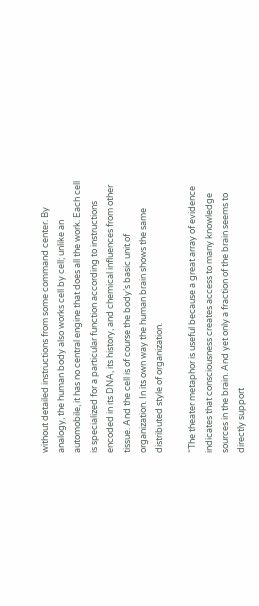without detailed instructions from some command center. By analogy, the human body also works cell by cell; unlike an automobile, it has no central engine that does all the work. Each cell is specialized for a particular function according to instructions encoded in its DNA, its history, and chemical influences from other tissue. And the cell is of course the body’s basic unit of organization. In its own way the human brain shows the same distributed style of organization.

“The theater metaphor is useful because a great array of evidence indicates that consciousness creates access to many knowledge sources in the brain. And yet only a fraction of the brain seems to directly support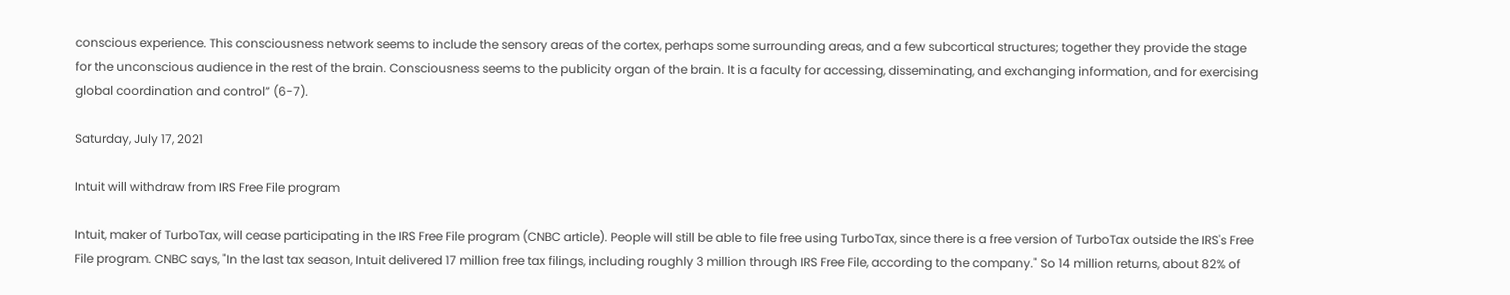conscious experience. This consciousness network seems to include the sensory areas of the cortex, perhaps some surrounding areas, and a few subcortical structures; together they provide the stage for the unconscious audience in the rest of the brain. Consciousness seems to the publicity organ of the brain. It is a faculty for accessing, disseminating, and exchanging information, and for exercising global coordination and control” (6-7).

Saturday, July 17, 2021

Intuit will withdraw from IRS Free File program

Intuit, maker of TurboTax, will cease participating in the IRS Free File program (CNBC article). People will still be able to file free using TurboTax, since there is a free version of TurboTax outside the IRS's Free File program. CNBC says, "In the last tax season, Intuit delivered 17 million free tax filings, including roughly 3 million through IRS Free File, according to the company." So 14 million returns, about 82% of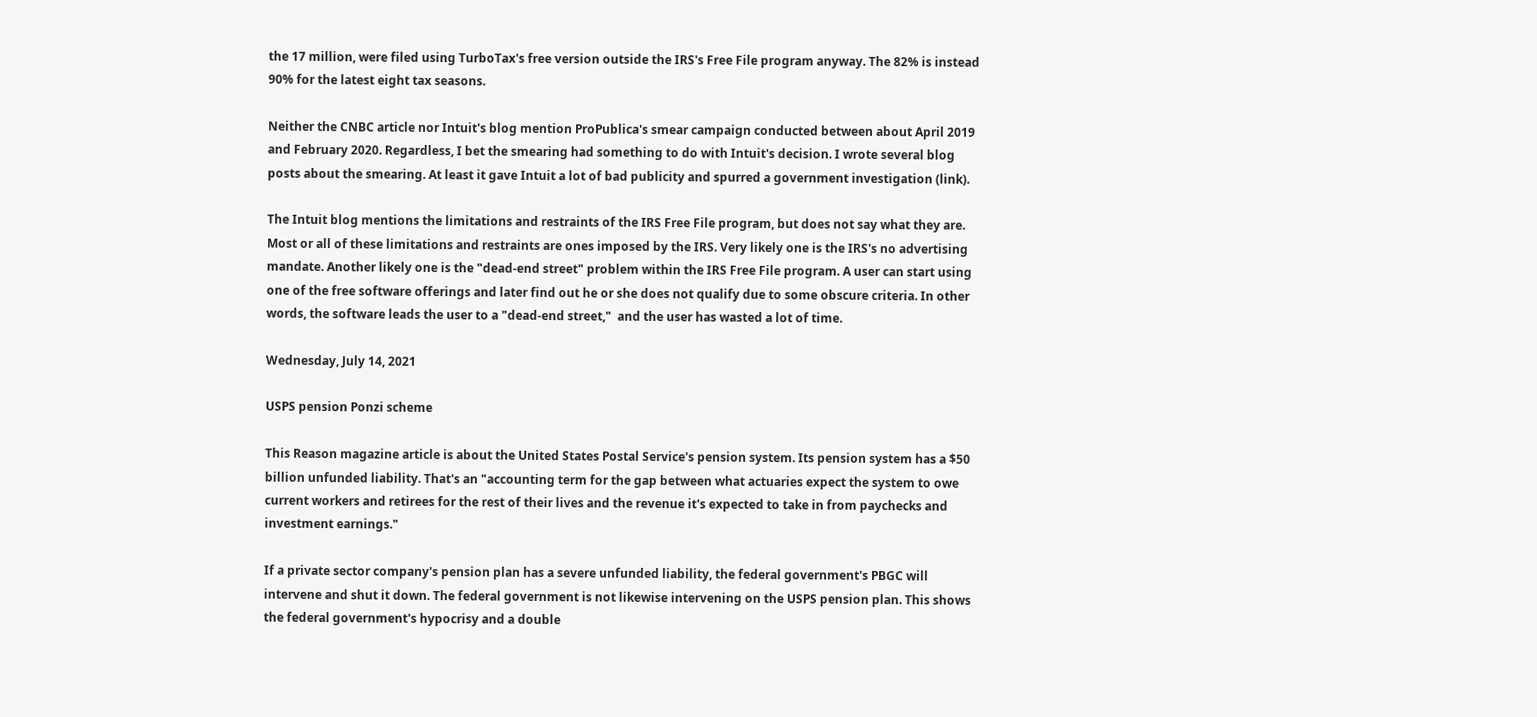the 17 million, were filed using TurboTax's free version outside the IRS's Free File program anyway. The 82% is instead 90% for the latest eight tax seasons.

Neither the CNBC article nor Intuit's blog mention ProPublica's smear campaign conducted between about April 2019 and February 2020. Regardless, I bet the smearing had something to do with Intuit's decision. I wrote several blog posts about the smearing. At least it gave Intuit a lot of bad publicity and spurred a government investigation (link).

The Intuit blog mentions the limitations and restraints of the IRS Free File program, but does not say what they are. Most or all of these limitations and restraints are ones imposed by the IRS. Very likely one is the IRS's no advertising mandate. Another likely one is the "dead-end street" problem within the IRS Free File program. A user can start using one of the free software offerings and later find out he or she does not qualify due to some obscure criteria. In other words, the software leads the user to a "dead-end street,"  and the user has wasted a lot of time.

Wednesday, July 14, 2021

USPS pension Ponzi scheme

This Reason magazine article is about the United States Postal Service's pension system. Its pension system has a $50 billion unfunded liability. That's an "accounting term for the gap between what actuaries expect the system to owe current workers and retirees for the rest of their lives and the revenue it's expected to take in from paychecks and investment earnings."

If a private sector company's pension plan has a severe unfunded liability, the federal government's PBGC will intervene and shut it down. The federal government is not likewise intervening on the USPS pension plan. This shows the federal government's hypocrisy and a double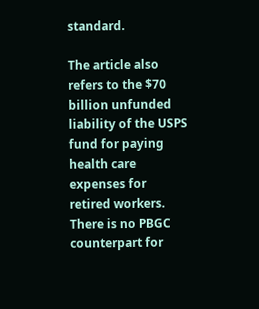standard.

The article also refers to the $70 billion unfunded liability of the USPS fund for paying health care expenses for retired workers. There is no PBGC counterpart for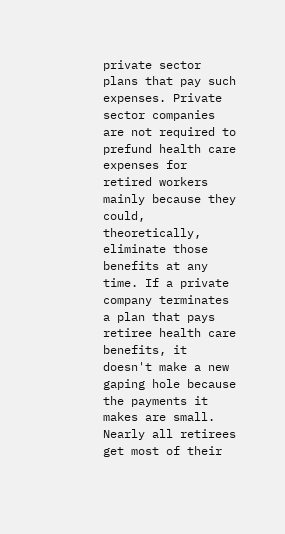private sector plans that pay such expenses. Private sector companies are not required to prefund health care expenses for retired workers mainly because they could, theoretically, eliminate those benefits at any time. If a private company terminates a plan that pays retiree health care benefits, it doesn't make a new gaping hole because the payments it makes are small. Nearly all retirees get most of their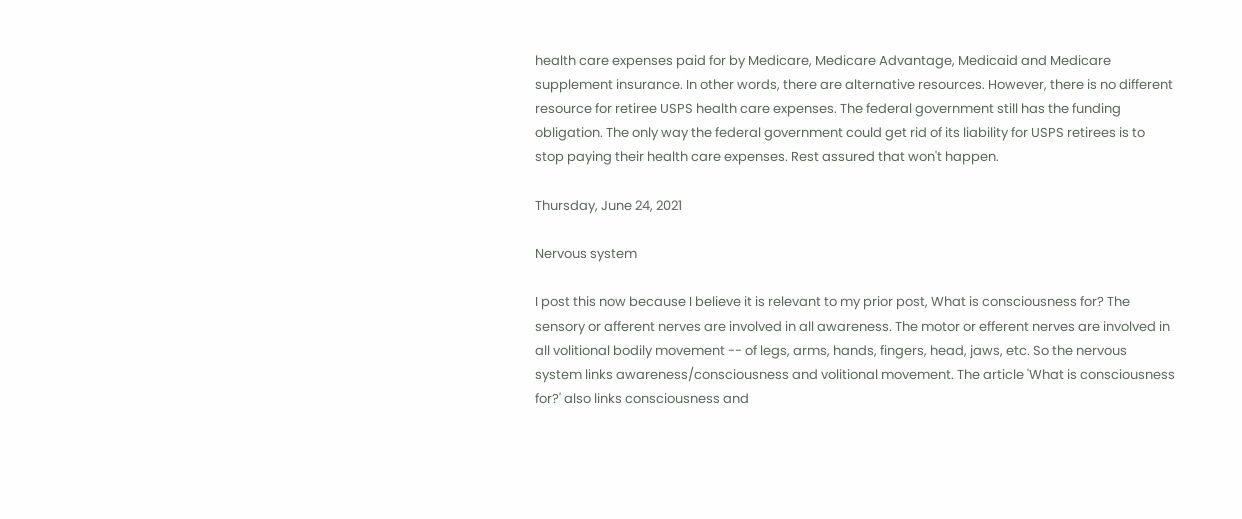health care expenses paid for by Medicare, Medicare Advantage, Medicaid and Medicare supplement insurance. In other words, there are alternative resources. However, there is no different resource for retiree USPS health care expenses. The federal government still has the funding obligation. The only way the federal government could get rid of its liability for USPS retirees is to stop paying their health care expenses. Rest assured that won't happen.

Thursday, June 24, 2021

Nervous system

I post this now because I believe it is relevant to my prior post, What is consciousness for? The sensory or afferent nerves are involved in all awareness. The motor or efferent nerves are involved in all volitional bodily movement -- of legs, arms, hands, fingers, head, jaws, etc. So the nervous system links awareness/consciousness and volitional movement. The article 'What is consciousness for?' also links consciousness and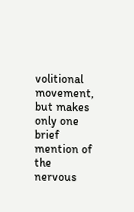volitional movement, but makes only one brief mention of the nervous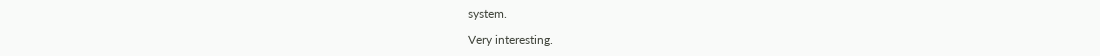system.

Very interesting.